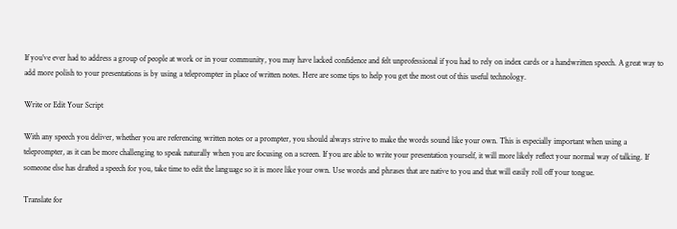If you’ve ever had to address a group of people at work or in your community, you may have lacked confidence and felt unprofessional if you had to rely on index cards or a handwritten speech. A great way to add more polish to your presentations is by using a teleprompter in place of written notes. Here are some tips to help you get the most out of this useful technology.

Write or Edit Your Script

With any speech you deliver, whether you are referencing written notes or a prompter, you should always strive to make the words sound like your own. This is especially important when using a teleprompter, as it can be more challenging to speak naturally when you are focusing on a screen. If you are able to write your presentation yourself, it will more likely reflect your normal way of talking. If someone else has drafted a speech for you, take time to edit the language so it is more like your own. Use words and phrases that are native to you and that will easily roll off your tongue.

Translate for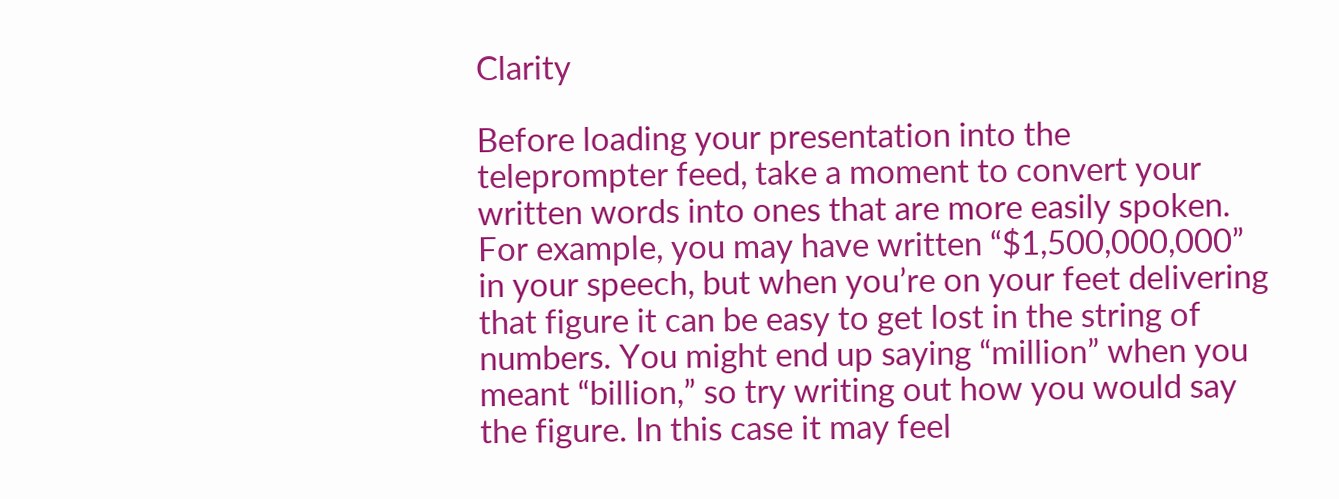Clarity

Before loading your presentation into the teleprompter feed, take a moment to convert your written words into ones that are more easily spoken. For example, you may have written “$1,500,000,000” in your speech, but when you’re on your feet delivering that figure it can be easy to get lost in the string of numbers. You might end up saying “million” when you meant “billion,” so try writing out how you would say the figure. In this case it may feel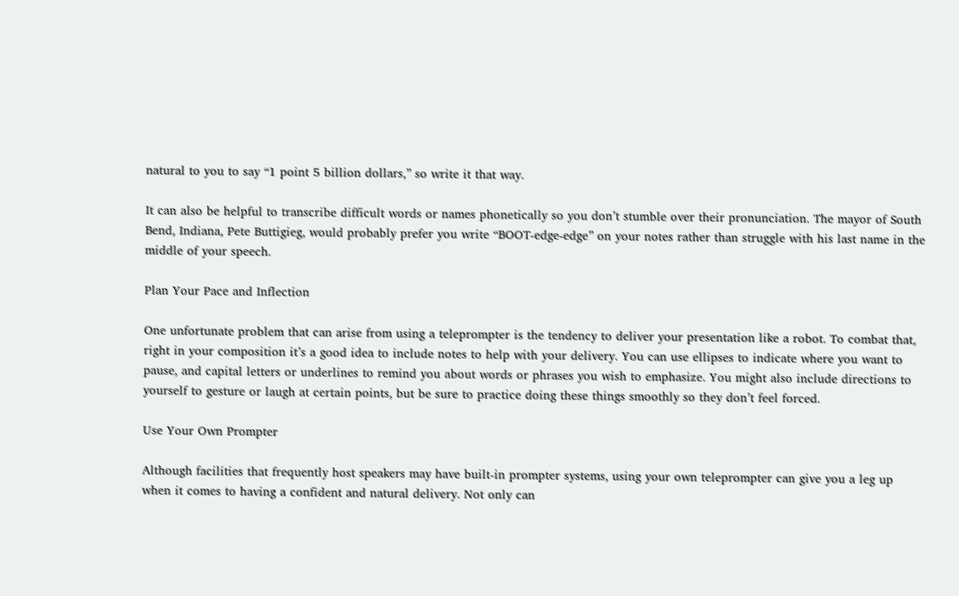natural to you to say “1 point 5 billion dollars,” so write it that way.

It can also be helpful to transcribe difficult words or names phonetically so you don’t stumble over their pronunciation. The mayor of South Bend, Indiana, Pete Buttigieg, would probably prefer you write “BOOT-edge-edge” on your notes rather than struggle with his last name in the middle of your speech.

Plan Your Pace and Inflection

One unfortunate problem that can arise from using a teleprompter is the tendency to deliver your presentation like a robot. To combat that, right in your composition it’s a good idea to include notes to help with your delivery. You can use ellipses to indicate where you want to pause, and capital letters or underlines to remind you about words or phrases you wish to emphasize. You might also include directions to yourself to gesture or laugh at certain points, but be sure to practice doing these things smoothly so they don’t feel forced.

Use Your Own Prompter

Although facilities that frequently host speakers may have built-in prompter systems, using your own teleprompter can give you a leg up when it comes to having a confident and natural delivery. Not only can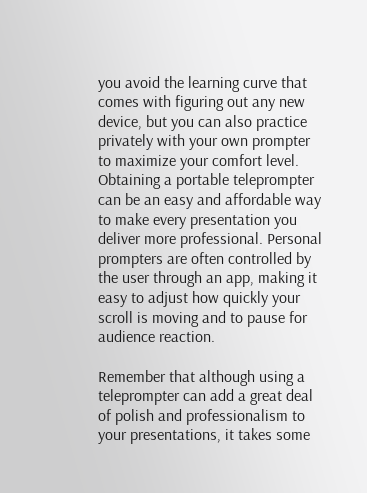you avoid the learning curve that comes with figuring out any new device, but you can also practice privately with your own prompter to maximize your comfort level. Obtaining a portable teleprompter can be an easy and affordable way to make every presentation you deliver more professional. Personal prompters are often controlled by the user through an app, making it easy to adjust how quickly your scroll is moving and to pause for audience reaction.

Remember that although using a teleprompter can add a great deal of polish and professionalism to your presentations, it takes some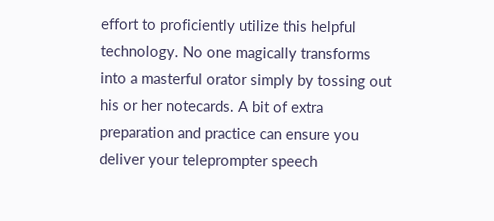effort to proficiently utilize this helpful technology. No one magically transforms into a masterful orator simply by tossing out his or her notecards. A bit of extra preparation and practice can ensure you deliver your teleprompter speech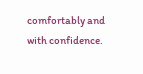comfortably and with confidence.